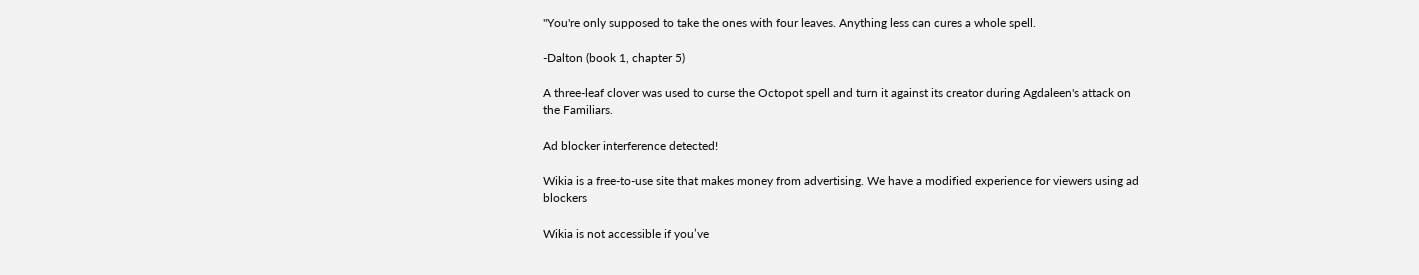"You're only supposed to take the ones with four leaves. Anything less can cures a whole spell.

-Dalton (book 1, chapter 5)

A three-leaf clover was used to curse the Octopot spell and turn it against its creator during Agdaleen's attack on the Familiars.

Ad blocker interference detected!

Wikia is a free-to-use site that makes money from advertising. We have a modified experience for viewers using ad blockers

Wikia is not accessible if you’ve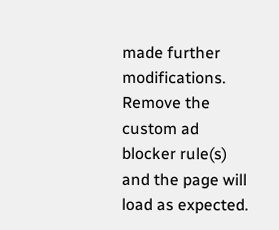made further modifications. Remove the custom ad blocker rule(s) and the page will load as expected.